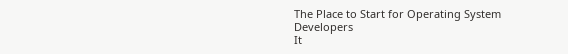The Place to Start for Operating System Developers
It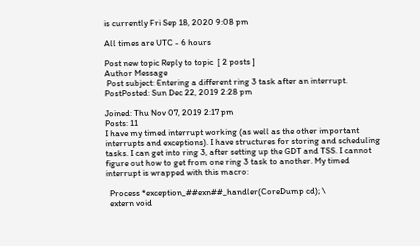is currently Fri Sep 18, 2020 9:08 pm

All times are UTC - 6 hours

Post new topic Reply to topic  [ 2 posts ]
Author Message
 Post subject: Entering a different ring 3 task after an interrupt.
PostPosted: Sun Dec 22, 2019 2:28 pm

Joined: Thu Nov 07, 2019 2:17 pm
Posts: 11
I have my timed interrupt working (as well as the other important interrupts and exceptions). I have structures for storing and scheduling tasks. I can get into ring 3, after setting up the GDT and TSS. I cannot figure out how to get from one ring 3 task to another. My timed interrupt is wrapped with this macro:

  Process *exception_##exn##_handler(CoreDump cd); \
  extern void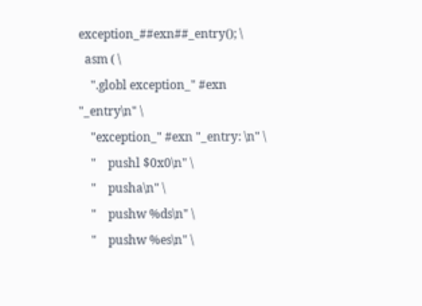exception_##exn##_entry(); \
  asm ( \
    ".globl exception_" #exn "_entry\n" \
    "exception_" #exn "_entry: \n" \
    "    pushl $0x0\n" \
    "    pusha\n" \
    "    pushw %ds\n" \
    "    pushw %es\n" \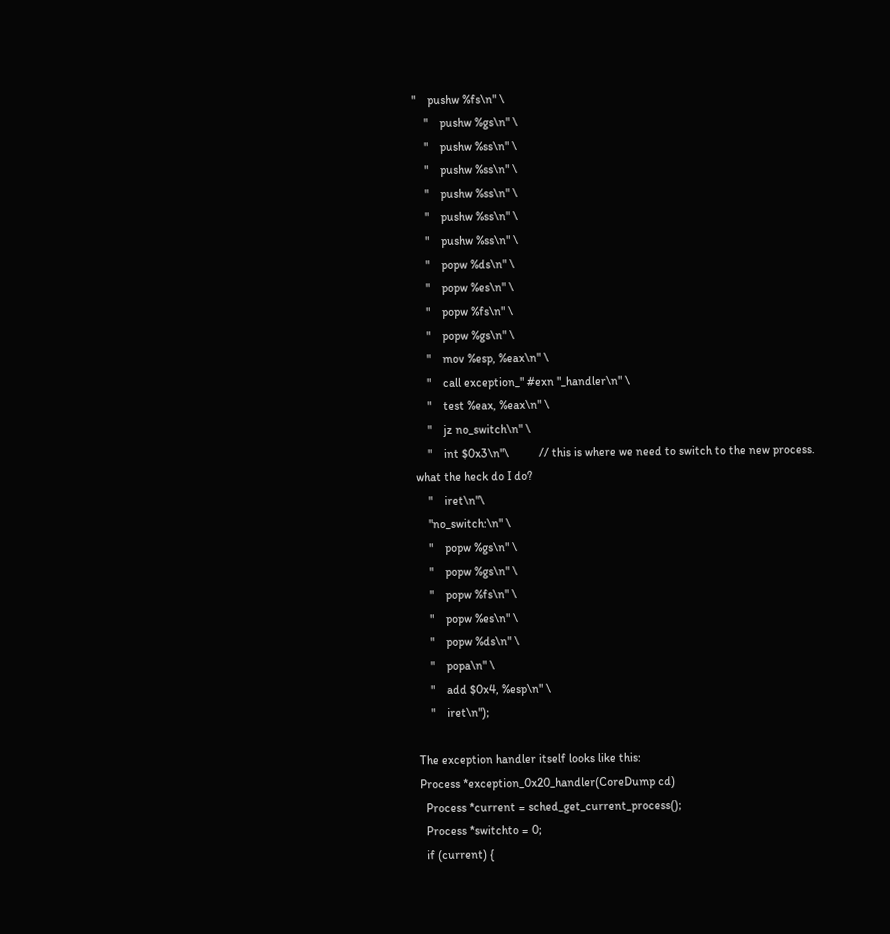"    pushw %fs\n" \
    "    pushw %gs\n" \
    "    pushw %ss\n" \
    "    pushw %ss\n" \
    "    pushw %ss\n" \
    "    pushw %ss\n" \
    "    pushw %ss\n" \
    "    popw %ds\n" \
    "    popw %es\n" \
    "    popw %fs\n" \
    "    popw %gs\n" \
    "    mov %esp, %eax\n" \
    "    call exception_" #exn "_handler\n" \
    "    test %eax, %eax\n" \
    "    jz no_switch\n" \
    "    int $0x3\n"\          // this is where we need to switch to the new process. what the heck do I do?
    "    iret\n"\
    "no_switch:\n" \
    "    popw %gs\n" \
    "    popw %gs\n" \
    "    popw %fs\n" \
    "    popw %es\n" \
    "    popw %ds\n" \
    "    popa\n" \
    "    add $0x4, %esp\n" \
    "    iret\n");

The exception handler itself looks like this:
Process *exception_0x20_handler(CoreDump cd)
  Process *current = sched_get_current_process();
  Process *switchto = 0;
  if (current) {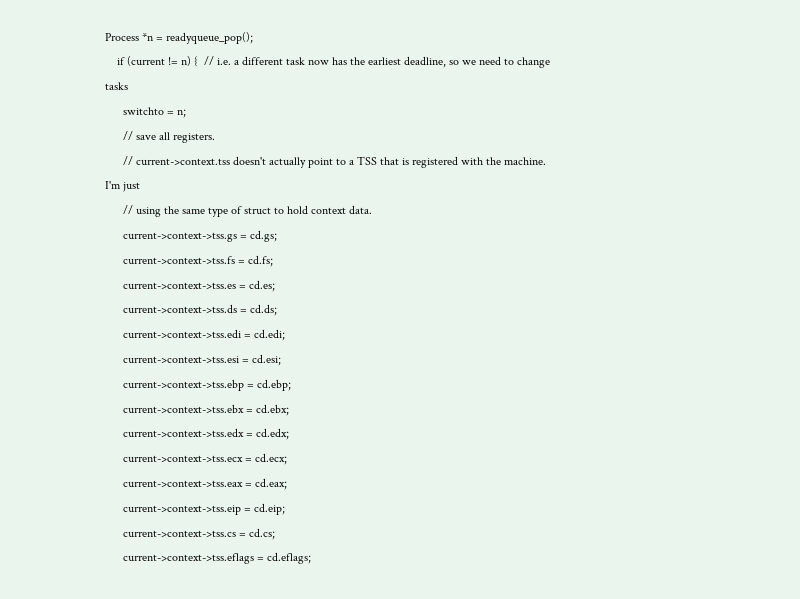Process *n = readyqueue_pop();
    if (current != n) {  // i.e. a different task now has the earliest deadline, so we need to change tasks
      switchto = n;
      // save all registers.
      // current->context.tss doesn't actually point to a TSS that is registered with the machine. I'm just
      // using the same type of struct to hold context data.
      current->context->tss.gs = cd.gs;
      current->context->tss.fs = cd.fs;
      current->context->tss.es = cd.es;
      current->context->tss.ds = cd.ds;
      current->context->tss.edi = cd.edi;
      current->context->tss.esi = cd.esi;
      current->context->tss.ebp = cd.ebp;
      current->context->tss.ebx = cd.ebx;
      current->context->tss.edx = cd.edx;
      current->context->tss.ecx = cd.ecx;
      current->context->tss.eax = cd.eax;
      current->context->tss.eip = cd.eip;
      current->context->tss.cs = cd.cs;
      current->context->tss.eflags = cd.eflags;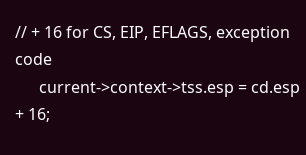// + 16 for CS, EIP, EFLAGS, exception code
      current->context->tss.esp = cd.esp + 16;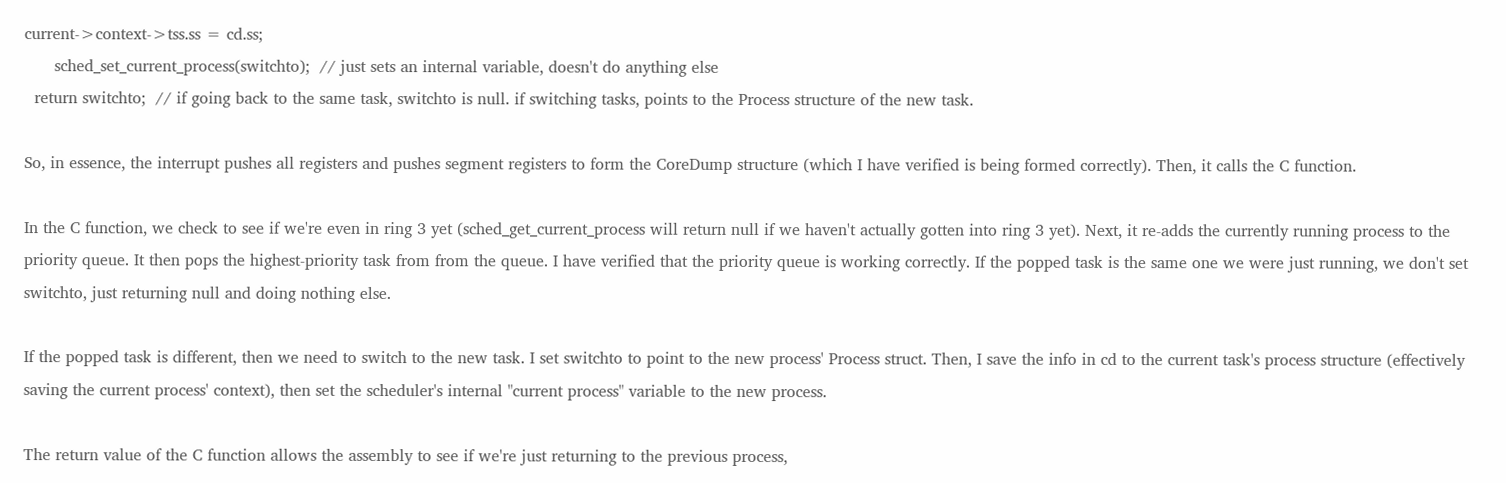current->context->tss.ss = cd.ss;
      sched_set_current_process(switchto);  // just sets an internal variable, doesn't do anything else
  return switchto;  // if going back to the same task, switchto is null. if switching tasks, points to the Process structure of the new task.

So, in essence, the interrupt pushes all registers and pushes segment registers to form the CoreDump structure (which I have verified is being formed correctly). Then, it calls the C function.

In the C function, we check to see if we're even in ring 3 yet (sched_get_current_process will return null if we haven't actually gotten into ring 3 yet). Next, it re-adds the currently running process to the priority queue. It then pops the highest-priority task from from the queue. I have verified that the priority queue is working correctly. If the popped task is the same one we were just running, we don't set switchto, just returning null and doing nothing else.

If the popped task is different, then we need to switch to the new task. I set switchto to point to the new process' Process struct. Then, I save the info in cd to the current task's process structure (effectively saving the current process' context), then set the scheduler's internal "current process" variable to the new process.

The return value of the C function allows the assembly to see if we're just returning to the previous process,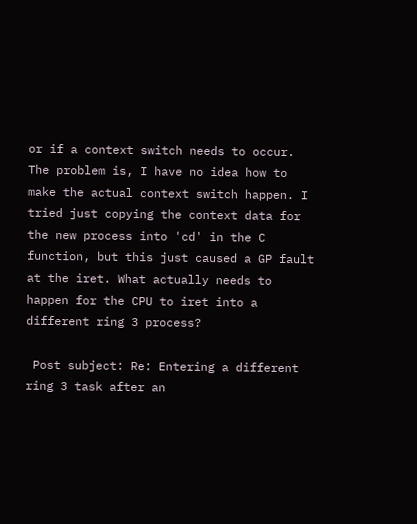or if a context switch needs to occur. The problem is, I have no idea how to make the actual context switch happen. I tried just copying the context data for the new process into 'cd' in the C function, but this just caused a GP fault at the iret. What actually needs to happen for the CPU to iret into a different ring 3 process?

 Post subject: Re: Entering a different ring 3 task after an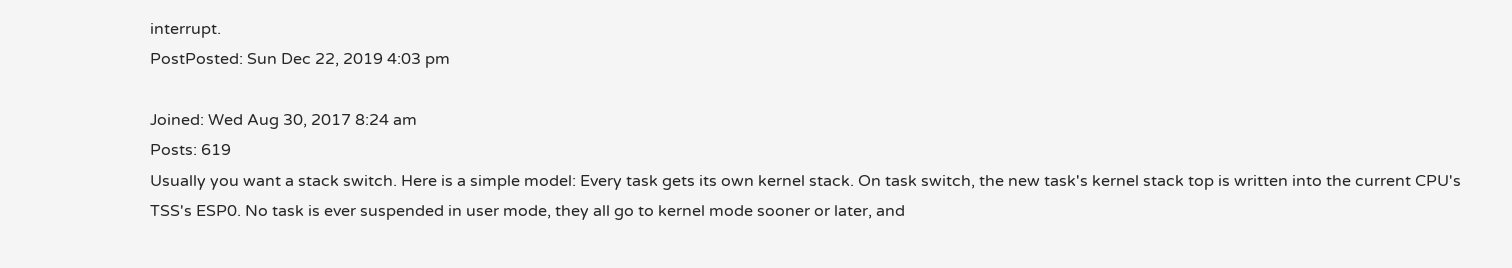interrupt.
PostPosted: Sun Dec 22, 2019 4:03 pm

Joined: Wed Aug 30, 2017 8:24 am
Posts: 619
Usually you want a stack switch. Here is a simple model: Every task gets its own kernel stack. On task switch, the new task's kernel stack top is written into the current CPU's TSS's ESP0. No task is ever suspended in user mode, they all go to kernel mode sooner or later, and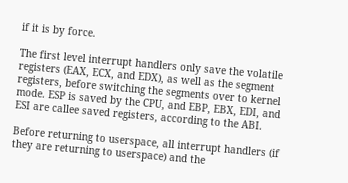if it is by force.

The first level interrupt handlers only save the volatile registers (EAX, ECX, and EDX), as well as the segment registers, before switching the segments over to kernel mode. ESP is saved by the CPU, and EBP, EBX, EDI, and ESI are callee saved registers, according to the ABI.

Before returning to userspace, all interrupt handlers (if they are returning to userspace) and the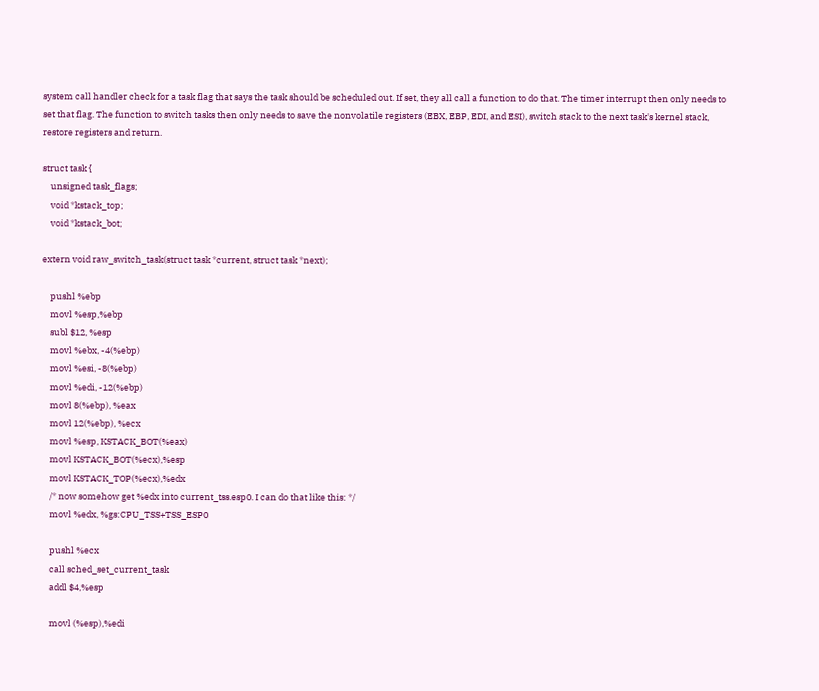system call handler check for a task flag that says the task should be scheduled out. If set, they all call a function to do that. The timer interrupt then only needs to set that flag. The function to switch tasks then only needs to save the nonvolatile registers (EBX, EBP, EDI, and ESI), switch stack to the next task's kernel stack, restore registers and return.

struct task {
    unsigned task_flags;
    void *kstack_top;
    void *kstack_bot;

extern void raw_switch_task(struct task *current, struct task *next);

    pushl %ebp
    movl %esp,%ebp
    subl $12, %esp
    movl %ebx, -4(%ebp)
    movl %esi, -8(%ebp)
    movl %edi, -12(%ebp)
    movl 8(%ebp), %eax
    movl 12(%ebp), %ecx
    movl %esp, KSTACK_BOT(%eax)
    movl KSTACK_BOT(%ecx),%esp
    movl KSTACK_TOP(%ecx),%edx
    /* now somehow get %edx into current_tss.esp0. I can do that like this: */
    movl %edx, %gs:CPU_TSS+TSS_ESP0

    pushl %ecx
    call sched_set_current_task
    addl $4,%esp

    movl (%esp),%edi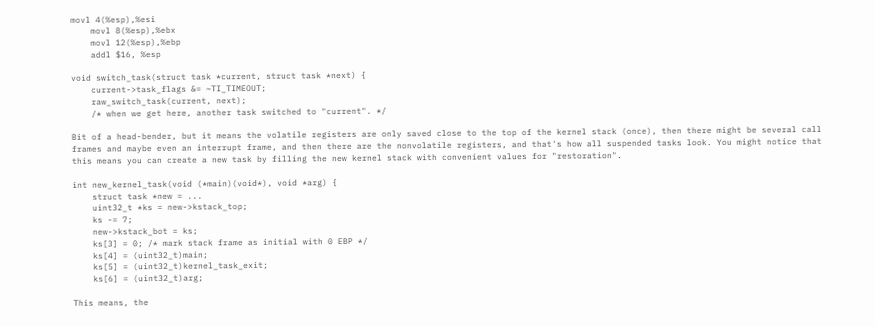movl 4(%esp),%esi
    movl 8(%esp),%ebx
    movl 12(%esp),%ebp
    addl $16, %esp

void switch_task(struct task *current, struct task *next) {
    current->task_flags &= ~TI_TIMEOUT;
    raw_switch_task(current, next);
    /* when we get here, another task switched to "current". */

Bit of a head-bender, but it means the volatile registers are only saved close to the top of the kernel stack (once), then there might be several call frames and maybe even an interrupt frame, and then there are the nonvolatile registers, and that's how all suspended tasks look. You might notice that this means you can create a new task by filling the new kernel stack with convenient values for "restoration".

int new_kernel_task(void (*main)(void*), void *arg) {
    struct task *new = ...
    uint32_t *ks = new->kstack_top;
    ks -= 7;
    new->kstack_bot = ks;
    ks[3] = 0; /* mark stack frame as initial with 0 EBP */
    ks[4] = (uint32_t)main;
    ks[5] = (uint32_t)kernel_task_exit;
    ks[6] = (uint32_t)arg;

This means, the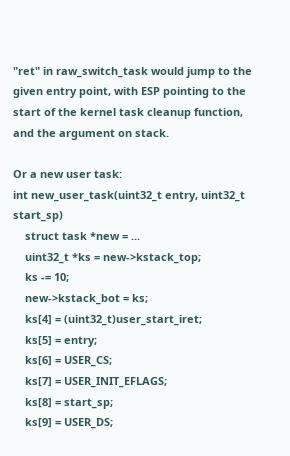"ret" in raw_switch_task would jump to the given entry point, with ESP pointing to the start of the kernel task cleanup function, and the argument on stack.

Or a new user task:
int new_user_task(uint32_t entry, uint32_t start_sp)
    struct task *new = ...
    uint32_t *ks = new->kstack_top;
    ks -= 10;
    new->kstack_bot = ks;
    ks[4] = (uint32_t)user_start_iret;
    ks[5] = entry;
    ks[6] = USER_CS;
    ks[7] = USER_INIT_EFLAGS;
    ks[8] = start_sp;
    ks[9] = USER_DS;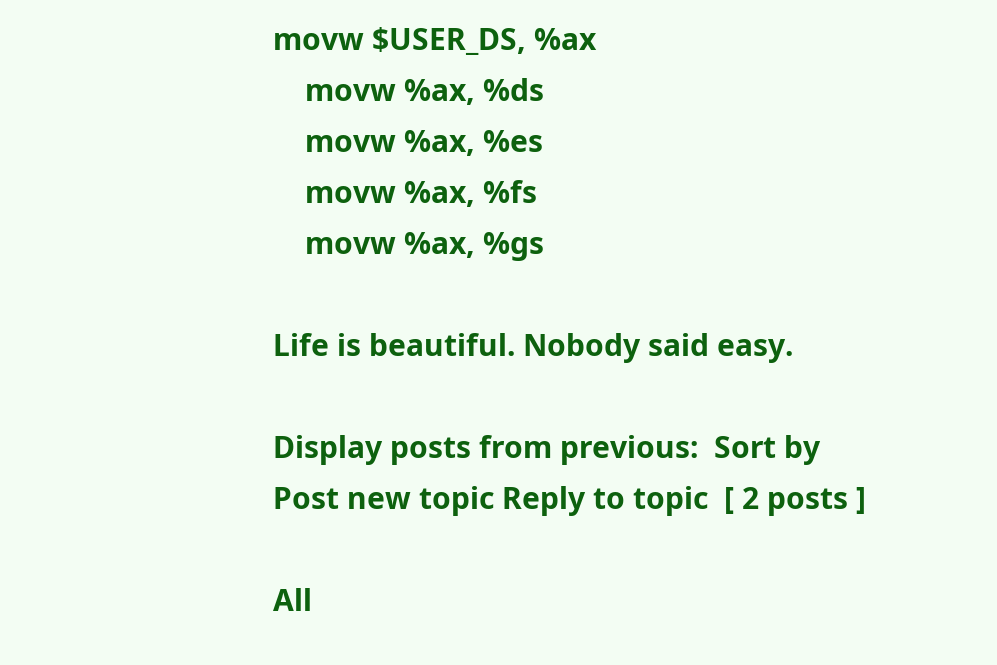movw $USER_DS, %ax
    movw %ax, %ds
    movw %ax, %es
    movw %ax, %fs
    movw %ax, %gs

Life is beautiful. Nobody said easy.

Display posts from previous:  Sort by
Post new topic Reply to topic  [ 2 posts ]

All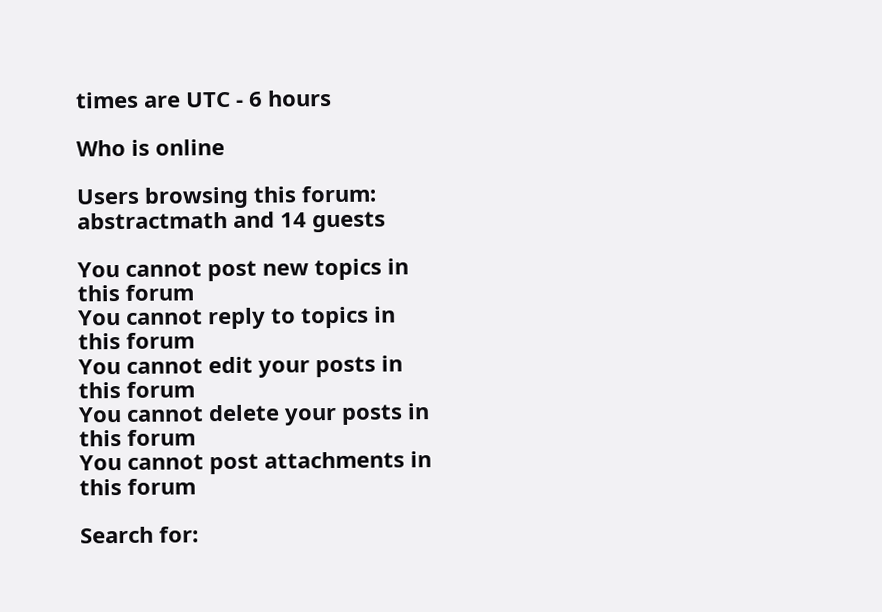times are UTC - 6 hours

Who is online

Users browsing this forum: abstractmath and 14 guests

You cannot post new topics in this forum
You cannot reply to topics in this forum
You cannot edit your posts in this forum
You cannot delete your posts in this forum
You cannot post attachments in this forum

Search for: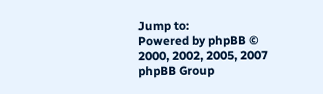Jump to:
Powered by phpBB © 2000, 2002, 2005, 2007 phpBB Group